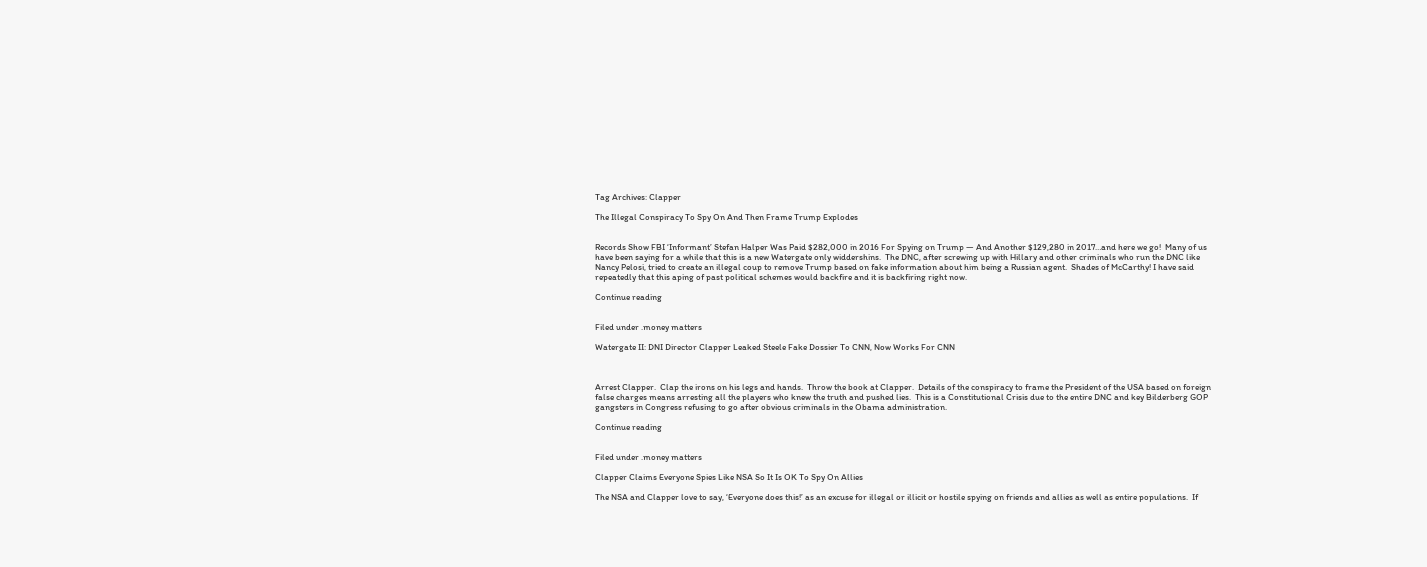Tag Archives: Clapper

The Illegal Conspiracy To Spy On And Then Frame Trump Explodes


Records Show FBI ‘Informant’ Stefan Halper Was Paid $282,000 in 2016 For Spying on Trump — And Another $129,280 in 2017…and here we go!  Many of us have been saying for a while that this is a new Watergate only widdershins.  The DNC, after screwing up with Hillary and other criminals who run the DNC like Nancy Pelosi, tried to create an illegal coup to remove Trump based on fake information about him being a Russian agent.  Shades of McCarthy! I have said repeatedly that this aping of past political schemes would backfire and it is backfiring right now.

Continue reading


Filed under .money matters

Watergate II: DNI Director Clapper Leaked Steele Fake Dossier To CNN, Now Works For CNN



Arrest Clapper.  Clap the irons on his legs and hands.  Throw the book at Clapper.  Details of the conspiracy to frame the President of the USA based on foreign false charges means arresting all the players who knew the truth and pushed lies.  This is a Constitutional Crisis due to the entire DNC and key Bilderberg GOP gangsters in Congress refusing to go after obvious criminals in the Obama administration.

Continue reading


Filed under .money matters

Clapper Claims Everyone Spies Like NSA So It Is OK To Spy On Allies

The NSA and Clapper love to say, ‘Everyone does this!’ as an excuse for illegal or illicit or hostile spying on friends and allies as well as entire populations.  If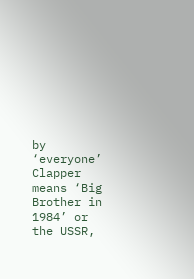by ‘everyone’ Clapper means ‘Big Brother in 1984’ or the USSR,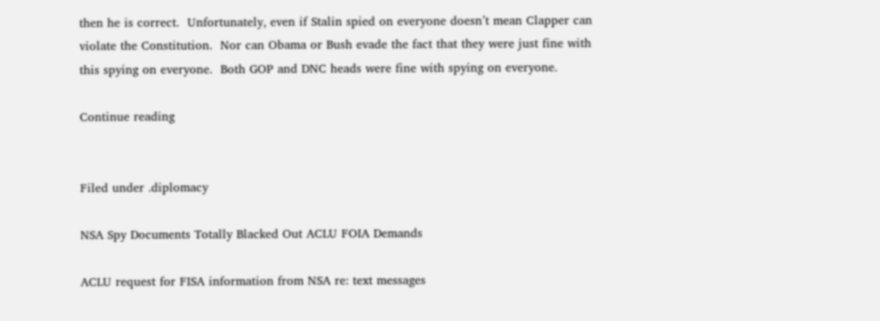then he is correct.  Unfortunately, even if Stalin spied on everyone doesn’t mean Clapper can violate the Constitution.  Nor can Obama or Bush evade the fact that they were just fine with this spying on everyone.  Both GOP and DNC heads were fine with spying on everyone.

Continue reading


Filed under .diplomacy

NSA Spy Documents Totally Blacked Out ACLU FOIA Demands

ACLU request for FISA information from NSA re: text messages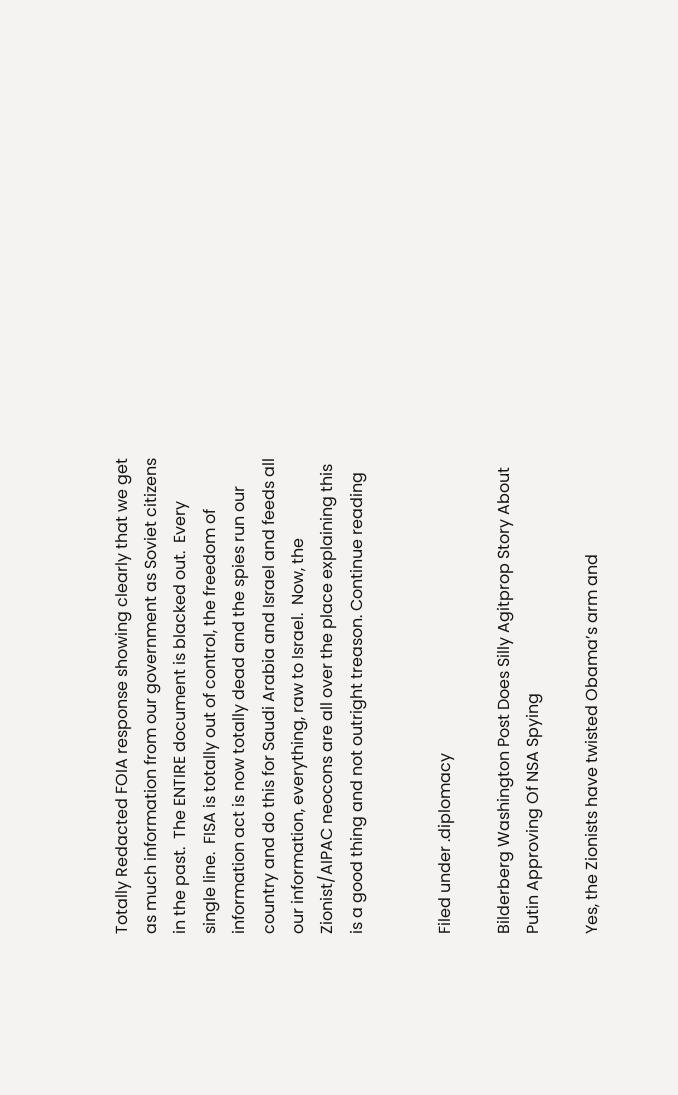Totally Redacted FOIA response showing clearly that we get as much information from our government as Soviet citizens in the past.  The ENTIRE document is blacked out.  Every single line.  FISA is totally out of control, the freedom of information act is now totally dead and the spies run our country and do this for Saudi Arabia and Israel and feeds all our information, everything, raw to Israel.  Now, the Zionist/AIPAC neocons are all over the place explaining this is a good thing and not outright treason. Continue reading


Filed under .diplomacy

Bilderberg Washington Post Does Silly Agitprop Story About Putin Approving Of NSA Spying

Yes, the Zionists have twisted Obama’s arm and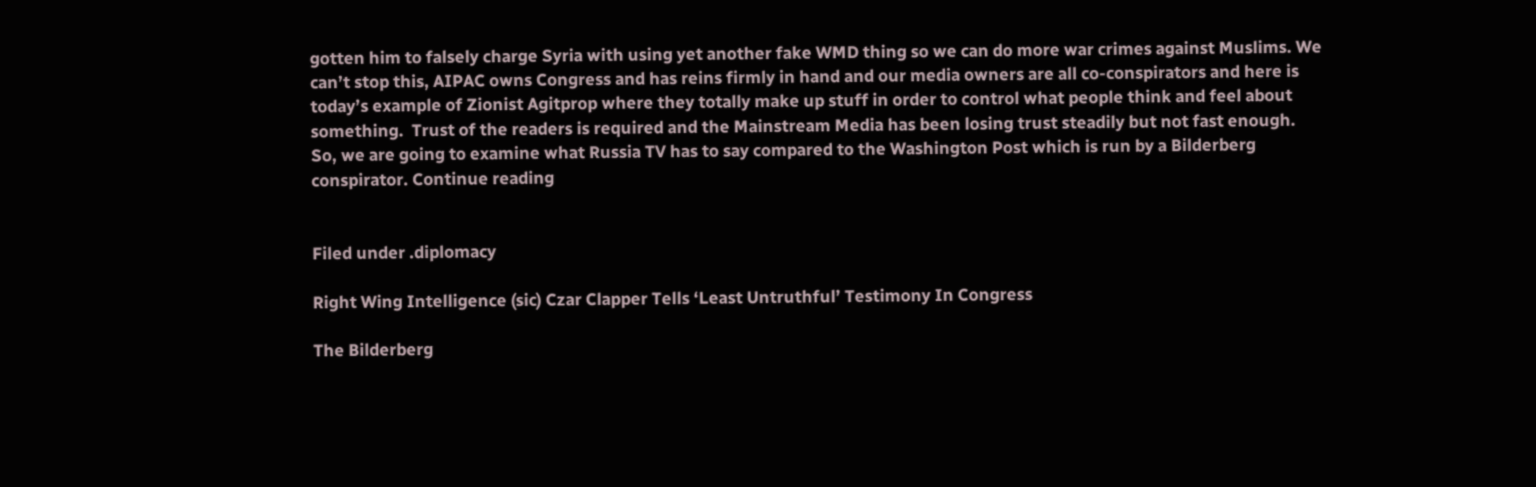gotten him to falsely charge Syria with using yet another fake WMD thing so we can do more war crimes against Muslims. We can’t stop this, AIPAC owns Congress and has reins firmly in hand and our media owners are all co-conspirators and here is today’s example of Zionist Agitprop where they totally make up stuff in order to control what people think and feel about something.  Trust of the readers is required and the Mainstream Media has been losing trust steadily but not fast enough.  So, we are going to examine what Russia TV has to say compared to the Washington Post which is run by a Bilderberg conspirator. Continue reading


Filed under .diplomacy

Right Wing Intelligence (sic) Czar Clapper Tells ‘Least Untruthful’ Testimony In Congress

The Bilderberg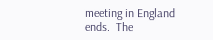meeting in England ends.  The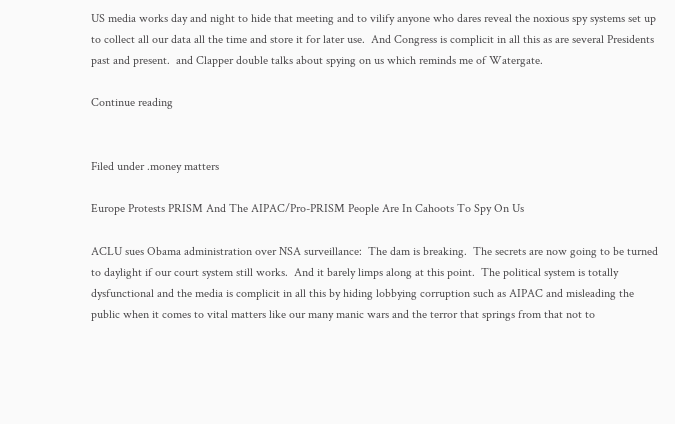US media works day and night to hide that meeting and to vilify anyone who dares reveal the noxious spy systems set up to collect all our data all the time and store it for later use.  And Congress is complicit in all this as are several Presidents past and present.  and Clapper double talks about spying on us which reminds me of Watergate.

Continue reading


Filed under .money matters

Europe Protests PRISM And The AIPAC/Pro-PRISM People Are In Cahoots To Spy On Us

ACLU sues Obama administration over NSA surveillance:  The dam is breaking.  The secrets are now going to be turned to daylight if our court system still works.  And it barely limps along at this point.  The political system is totally dysfunctional and the media is complicit in all this by hiding lobbying corruption such as AIPAC and misleading the public when it comes to vital matters like our many manic wars and the terror that springs from that not to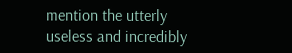mention the utterly useless and incredibly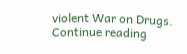violent War on Drugs. Continue reading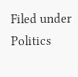Filed under Politics